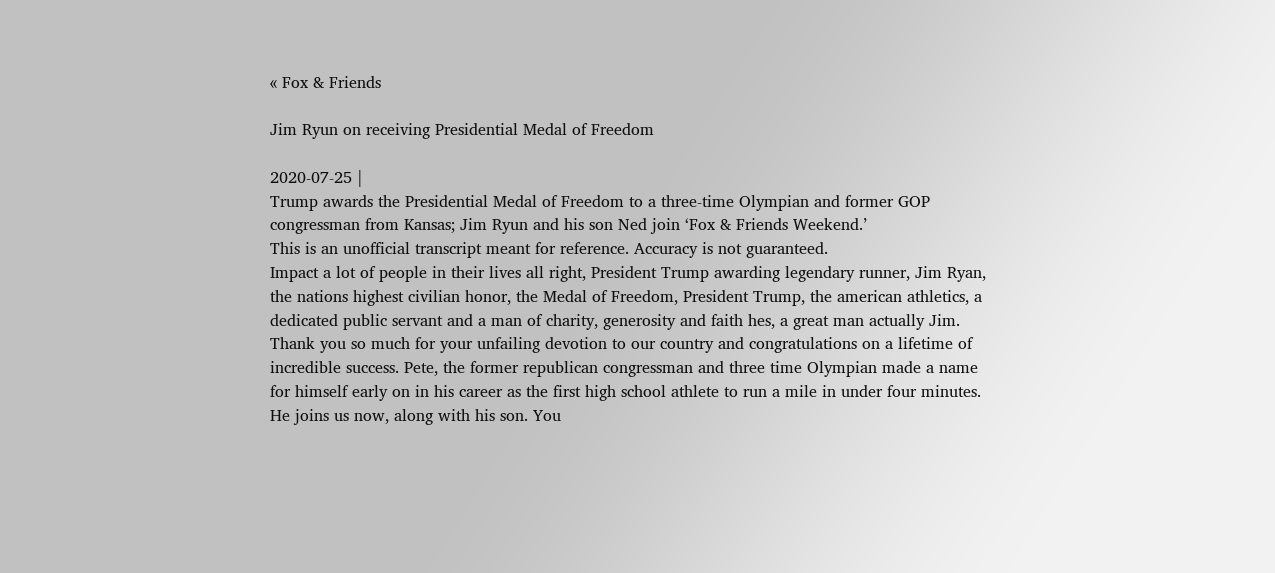« Fox & Friends

Jim Ryun on receiving Presidential Medal of Freedom

2020-07-25 |
Trump awards the Presidential Medal of Freedom to a three-time Olympian and former GOP congressman from Kansas; Jim Ryun and his son Ned join ‘Fox & Friends Weekend.’
This is an unofficial transcript meant for reference. Accuracy is not guaranteed.
Impact a lot of people in their lives all right, President Trump awarding legendary runner, Jim Ryan, the nations highest civilian honor, the Medal of Freedom, President Trump, the american athletics, a dedicated public servant and a man of charity, generosity and faith hes, a great man actually Jim. Thank you so much for your unfailing devotion to our country and congratulations on a lifetime of incredible success. Pete, the former republican congressman and three time Olympian made a name for himself early on in his career as the first high school athlete to run a mile in under four minutes. He joins us now, along with his son. You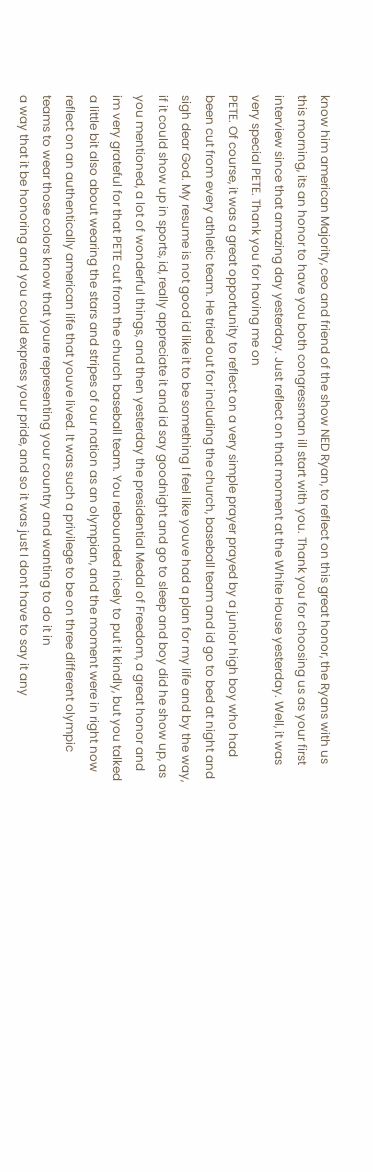know him american Majority, ceo and friend of the show NED Ryan, to reflect on this great honor, the Ryans with us this morning, its an honor to have you both congressman ill start with you. Thank you for choosing us as your first interview since that amazing day yesterday. Just reflect on that moment at the White House yesterday. Well, it was very special PETE. Thank you for having me on
PETE. Of course, it was a great opportunity to reflect on a very simple prayer prayed by a junior high boy who had been cut from every athletic team. He tried out for including the church, baseball team and id go to bed at night and sigh dear God. My resume is not good id like it to be something I feel like youve had a plan for my life and by the way, if it could show up in sports, id, really appreciate it and id say goodnight and go to sleep and boy did he show up, as you mentioned, a lot of wonderful things, and then yesterday the presidential Medal of Freedom, a great honor and im very grateful for that PETE cut from the church baseball team. You rebounded nicely to put it kindly, but you talked a little bit also about wearing the stars and stripes of our nation as an olympian, and the moment were in right now reflect on an authentically american life that youve lived. It was such a privilege to be on three different olympic teams to wear those colors know that youre representing your country and wanting to do it in
a way that it be honoring and you could express your pride, and so it was just I dont have to say it any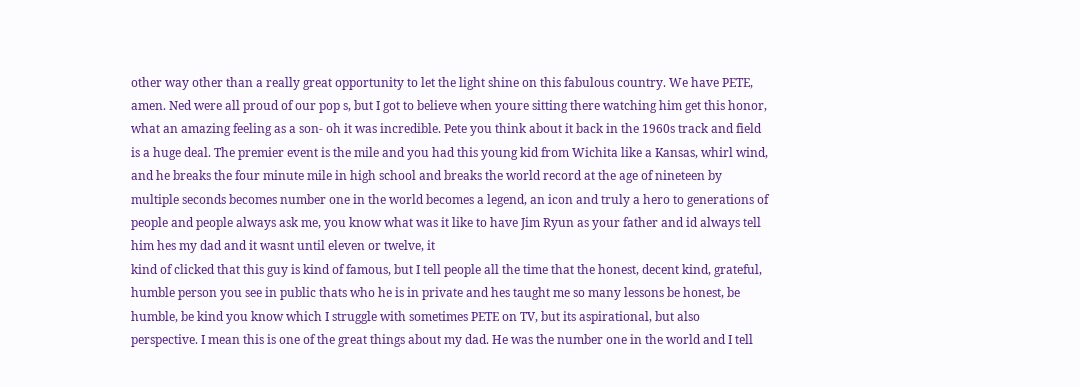other way other than a really great opportunity to let the light shine on this fabulous country. We have PETE, amen. Ned were all proud of our pop s, but I got to believe when youre sitting there watching him get this honor, what an amazing feeling as a son- oh it was incredible. Pete you think about it back in the 1960s track and field is a huge deal. The premier event is the mile and you had this young kid from Wichita like a Kansas, whirl wind, and he breaks the four minute mile in high school and breaks the world record at the age of nineteen by multiple seconds becomes number one in the world becomes a legend, an icon and truly a hero to generations of people and people always ask me, you know what was it like to have Jim Ryun as your father and id always tell him hes my dad and it wasnt until eleven or twelve, it
kind of clicked that this guy is kind of famous, but I tell people all the time that the honest, decent kind, grateful, humble person you see in public thats who he is in private and hes taught me so many lessons be honest, be humble, be kind you know which I struggle with sometimes PETE on TV, but its aspirational, but also perspective. I mean this is one of the great things about my dad. He was the number one in the world and I tell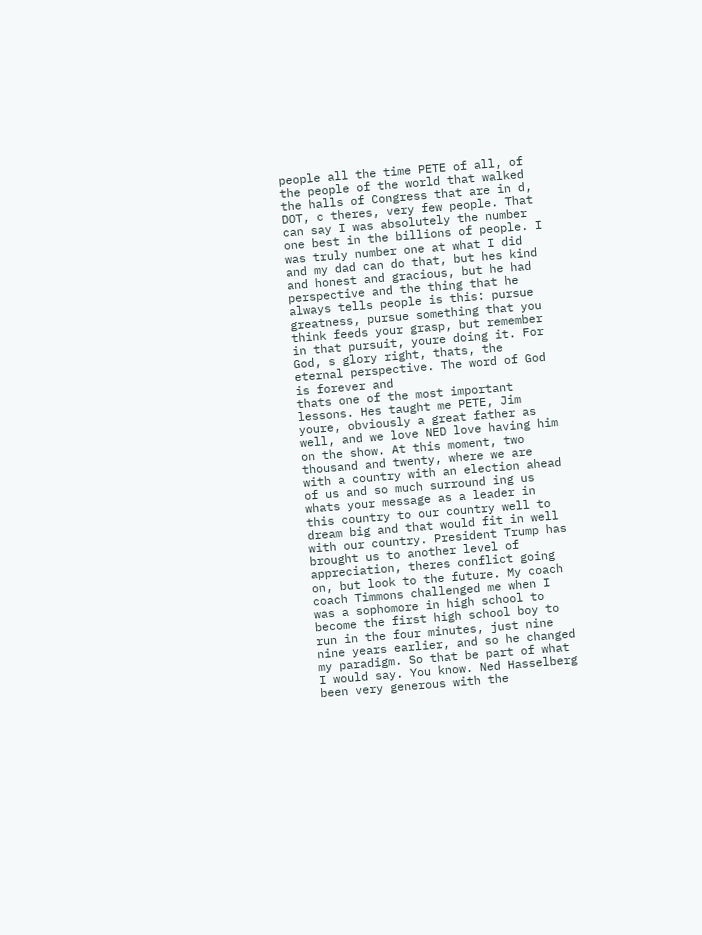people all the time PETE of all, of the people of the world that walked the halls of Congress that are in d, DOT, c theres, very few people. That can say I was absolutely the number one best in the billions of people. I was truly number one at what I did and my dad can do that, but hes kind and honest and gracious, but he had perspective and the thing that he always tells people is this: pursue greatness, pursue something that you think feeds your grasp, but remember in that pursuit, youre doing it. For God, s glory right, thats, the eternal perspective. The word of God is forever and
thats one of the most important lessons. Hes taught me PETE, Jim youre, obviously a great father as well, and we love NED love having him on the show. At this moment, two thousand and twenty, where we are with a country with an election ahead of us and so much surround ing us whats your message as a leader in this country to our country well to dream big and that would fit in well with our country. President Trump has brought us to another level of appreciation, theres conflict going on, but look to the future. My coach coach Timmons challenged me when I was a sophomore in high school to become the first high school boy to run in the four minutes, just nine nine years earlier, and so he changed my paradigm. So that be part of what I would say. You know. Ned Hasselberg been very generous with the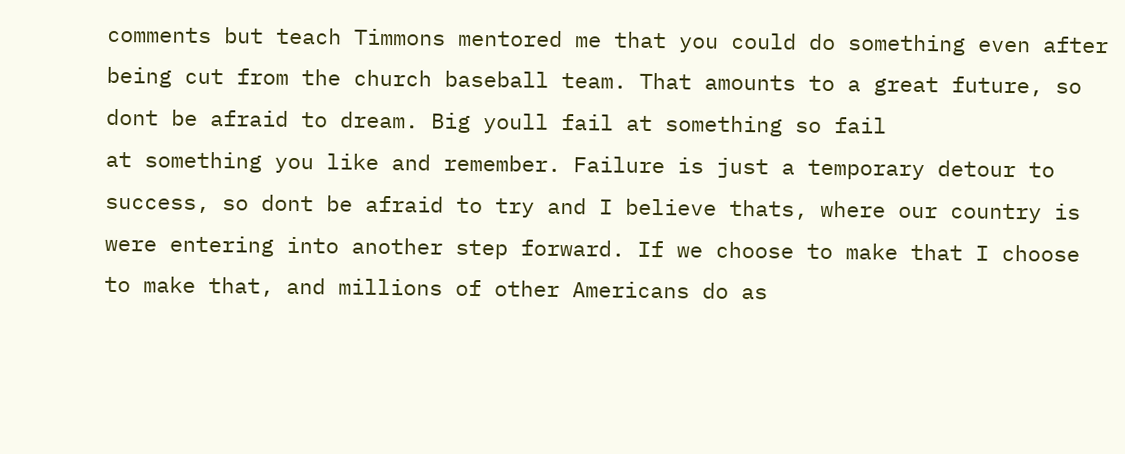comments but teach Timmons mentored me that you could do something even after being cut from the church baseball team. That amounts to a great future, so dont be afraid to dream. Big youll fail at something so fail
at something you like and remember. Failure is just a temporary detour to success, so dont be afraid to try and I believe thats, where our country is were entering into another step forward. If we choose to make that I choose to make that, and millions of other Americans do as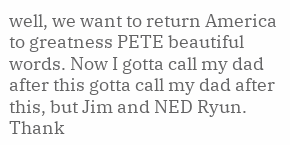well, we want to return America to greatness PETE beautiful words. Now I gotta call my dad after this gotta call my dad after this, but Jim and NED Ryun. Thank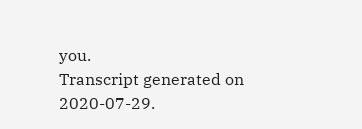you.
Transcript generated on 2020-07-29.